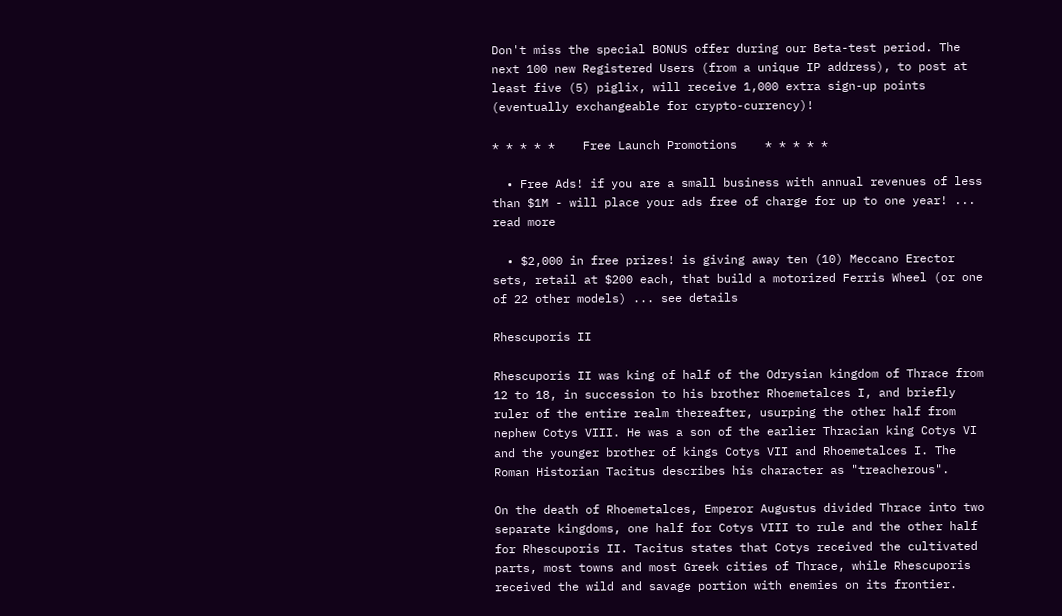Don't miss the special BONUS offer during our Beta-test period. The next 100 new Registered Users (from a unique IP address), to post at least five (5) piglix, will receive 1,000 extra sign-up points (eventually exchangeable for crypto-currency)!

* * * * *    Free Launch Promotions    * * * * *

  • Free Ads! if you are a small business with annual revenues of less than $1M - will place your ads free of charge for up to one year! ... read more

  • $2,000 in free prizes! is giving away ten (10) Meccano Erector sets, retail at $200 each, that build a motorized Ferris Wheel (or one of 22 other models) ... see details

Rhescuporis II

Rhescuporis II was king of half of the Odrysian kingdom of Thrace from 12 to 18, in succession to his brother Rhoemetalces I, and briefly ruler of the entire realm thereafter, usurping the other half from nephew Cotys VIII. He was a son of the earlier Thracian king Cotys VI and the younger brother of kings Cotys VII and Rhoemetalces I. The Roman Historian Tacitus describes his character as "treacherous".

On the death of Rhoemetalces, Emperor Augustus divided Thrace into two separate kingdoms, one half for Cotys VIII to rule and the other half for Rhescuporis II. Tacitus states that Cotys received the cultivated parts, most towns and most Greek cities of Thrace, while Rhescuporis received the wild and savage portion with enemies on its frontier.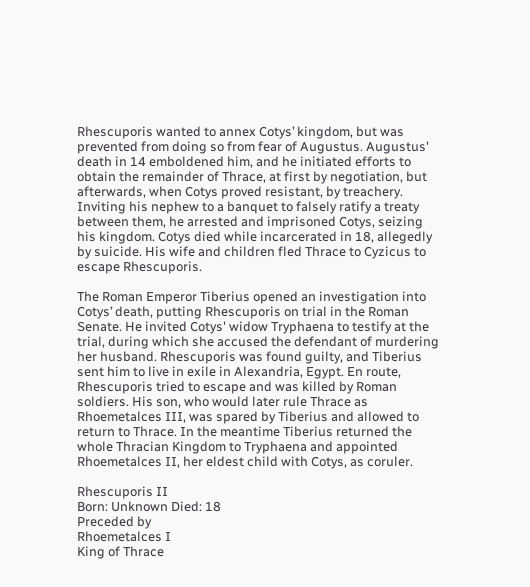Rhescuporis wanted to annex Cotys’ kingdom, but was prevented from doing so from fear of Augustus. Augustus' death in 14 emboldened him, and he initiated efforts to obtain the remainder of Thrace, at first by negotiation, but afterwards, when Cotys proved resistant, by treachery. Inviting his nephew to a banquet to falsely ratify a treaty between them, he arrested and imprisoned Cotys, seizing his kingdom. Cotys died while incarcerated in 18, allegedly by suicide. His wife and children fled Thrace to Cyzicus to escape Rhescuporis.

The Roman Emperor Tiberius opened an investigation into Cotys’ death, putting Rhescuporis on trial in the Roman Senate. He invited Cotys' widow Tryphaena to testify at the trial, during which she accused the defendant of murdering her husband. Rhescuporis was found guilty, and Tiberius sent him to live in exile in Alexandria, Egypt. En route, Rhescuporis tried to escape and was killed by Roman soldiers. His son, who would later rule Thrace as Rhoemetalces III, was spared by Tiberius and allowed to return to Thrace. In the meantime Tiberius returned the whole Thracian Kingdom to Tryphaena and appointed Rhoemetalces II, her eldest child with Cotys, as coruler.

Rhescuporis II
Born: Unknown Died: 18
Preceded by
Rhoemetalces I
King of Thrace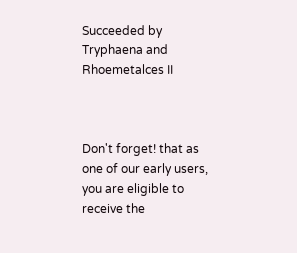Succeeded by
Tryphaena and Rhoemetalces II



Don't forget! that as one of our early users, you are eligible to receive the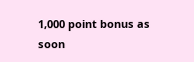1,000 point bonus as soon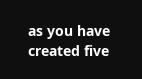as you have created five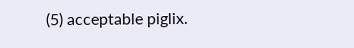(5) acceptable piglix.